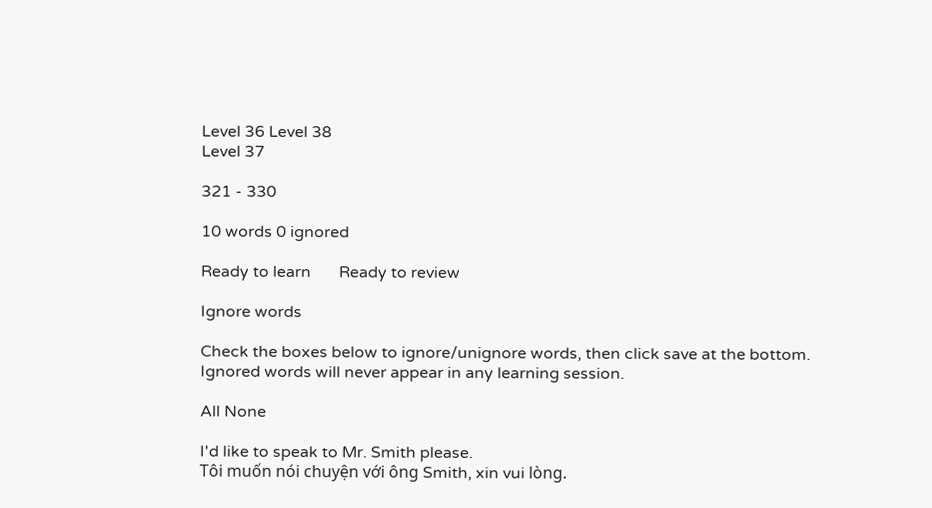Level 36 Level 38
Level 37

321 - 330

10 words 0 ignored

Ready to learn       Ready to review

Ignore words

Check the boxes below to ignore/unignore words, then click save at the bottom. Ignored words will never appear in any learning session.

All None

I'd like to speak to Mr. Smith please.
Tôi muốn nói chuyện với ông Smith, xin vui lòng.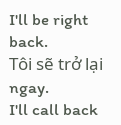I'll be right back.
Tôi sẽ trở lại ngay.
I'll call back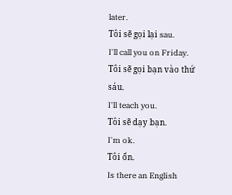later.
Tôi sẽ gọi lại sau.
I'll call you on Friday.
Tôi sẽ gọi bạn vào thứ sáu.
I'll teach you.
Tôi sẽ dạy bạn.
I'm ok.
Tôi ổn.
Is there an English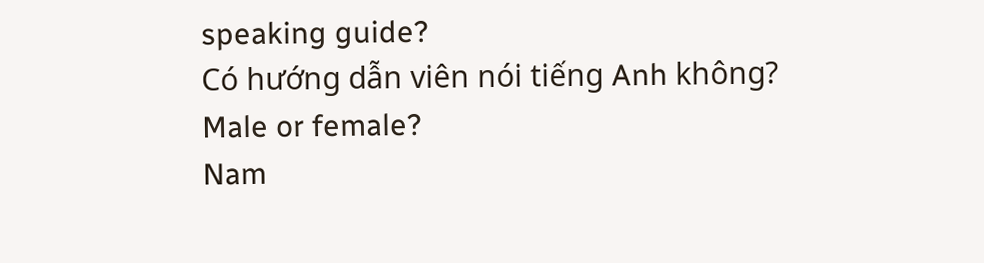speaking guide?
Có hướng dẫn viên nói tiếng Anh không?
Male or female?
Nam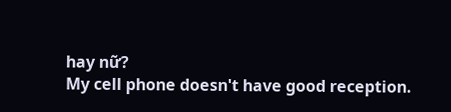hay nữ?
My cell phone doesn't have good reception.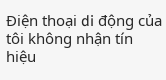Điện thoại di động của tôi không nhận tín hiệu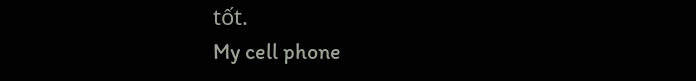tốt.
My cell phone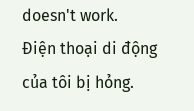doesn't work.
Điện thoại di động của tôi bị hỏng.